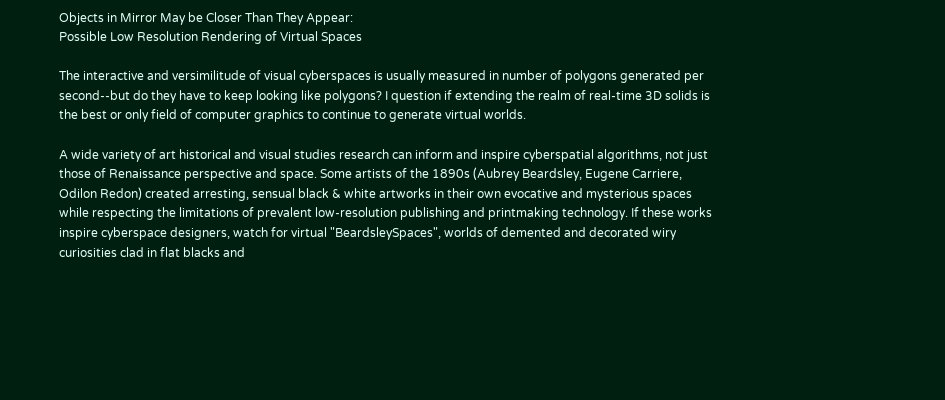Objects in Mirror May be Closer Than They Appear:
Possible Low Resolution Rendering of Virtual Spaces

The interactive and versimilitude of visual cyberspaces is usually measured in number of polygons generated per second--but do they have to keep looking like polygons? I question if extending the realm of real-time 3D solids is the best or only field of computer graphics to continue to generate virtual worlds.

A wide variety of art historical and visual studies research can inform and inspire cyberspatial algorithms, not just those of Renaissance perspective and space. Some artists of the 1890s (Aubrey Beardsley, Eugene Carriere, Odilon Redon) created arresting, sensual black & white artworks in their own evocative and mysterious spaces while respecting the limitations of prevalent low-resolution publishing and printmaking technology. If these works inspire cyberspace designers, watch for virtual "BeardsleySpaces", worlds of demented and decorated wiry curiosities clad in flat blacks and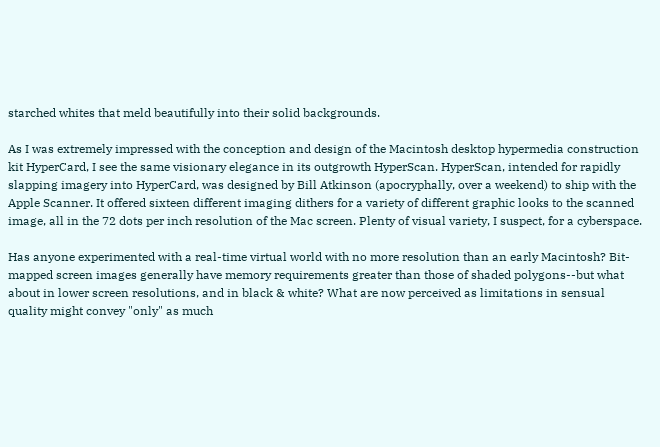starched whites that meld beautifully into their solid backgrounds.

As I was extremely impressed with the conception and design of the Macintosh desktop hypermedia construction kit HyperCard, I see the same visionary elegance in its outgrowth HyperScan. HyperScan, intended for rapidly slapping imagery into HyperCard, was designed by Bill Atkinson (apocryphally, over a weekend) to ship with the Apple Scanner. It offered sixteen different imaging dithers for a variety of different graphic looks to the scanned image, all in the 72 dots per inch resolution of the Mac screen. Plenty of visual variety, I suspect, for a cyberspace.

Has anyone experimented with a real-time virtual world with no more resolution than an early Macintosh? Bit-mapped screen images generally have memory requirements greater than those of shaded polygons--but what about in lower screen resolutions, and in black & white? What are now perceived as limitations in sensual quality might convey "only" as much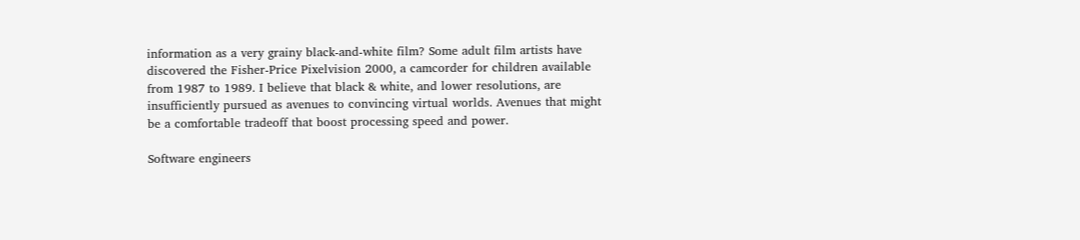information as a very grainy black-and-white film? Some adult film artists have discovered the Fisher-Price Pixelvision 2000, a camcorder for children available from 1987 to 1989. I believe that black & white, and lower resolutions, are insufficiently pursued as avenues to convincing virtual worlds. Avenues that might be a comfortable tradeoff that boost processing speed and power.

Software engineers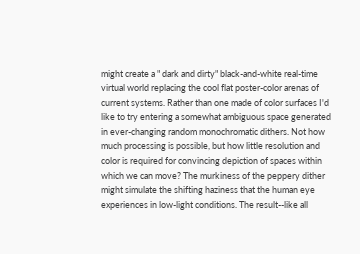might create a " dark and dirty" black-and-white real-time virtual world replacing the cool flat poster-color arenas of current systems. Rather than one made of color surfaces I'd like to try entering a somewhat ambiguous space generated in ever-changing random monochromatic dithers. Not how much processing is possible, but how little resolution and color is required for convincing depiction of spaces within which we can move? The murkiness of the peppery dither might simulate the shifting haziness that the human eye experiences in low-light conditions. The result--like all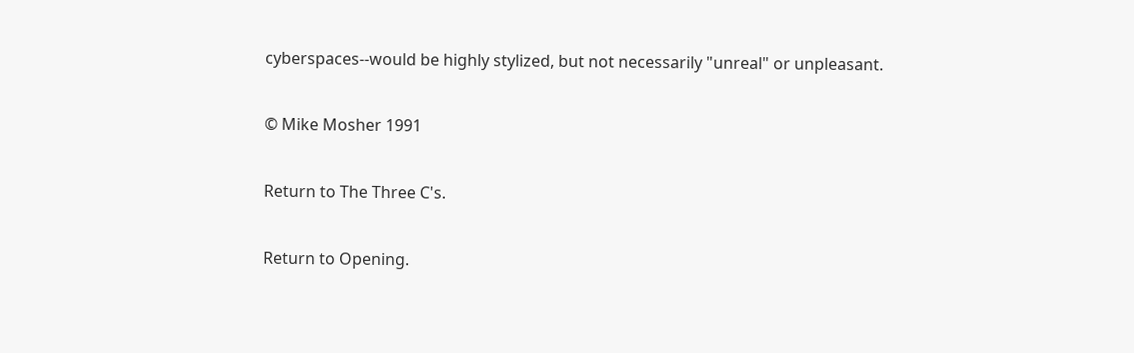cyberspaces--would be highly stylized, but not necessarily "unreal" or unpleasant.

© Mike Mosher 1991

Return to The Three C's.

Return to Opening.